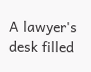A lawyer's desk filled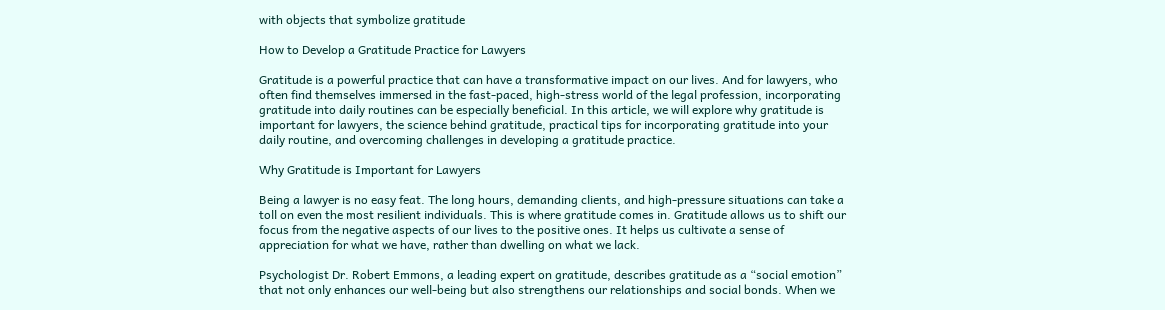with objects that symbolize gratitude

How to Develop a Gratitude Practice for Lawyers

Gratitude is a powerful practice that can have a transformative impact on our lives. And for lawyers, who often find themselves immersed in the fast-paced, high-stress world of the legal profession, incorporating gratitude into daily routines can be especially beneficial. In this article, we will explore why gratitude is important for lawyers, the science behind gratitude, practical tips for incorporating gratitude into your daily routine, and overcoming challenges in developing a gratitude practice.

Why Gratitude is Important for Lawyers

Being a lawyer is no easy feat. The long hours, demanding clients, and high-pressure situations can take a toll on even the most resilient individuals. This is where gratitude comes in. Gratitude allows us to shift our focus from the negative aspects of our lives to the positive ones. It helps us cultivate a sense of appreciation for what we have, rather than dwelling on what we lack.

Psychologist Dr. Robert Emmons, a leading expert on gratitude, describes gratitude as a “social emotion” that not only enhances our well-being but also strengthens our relationships and social bonds. When we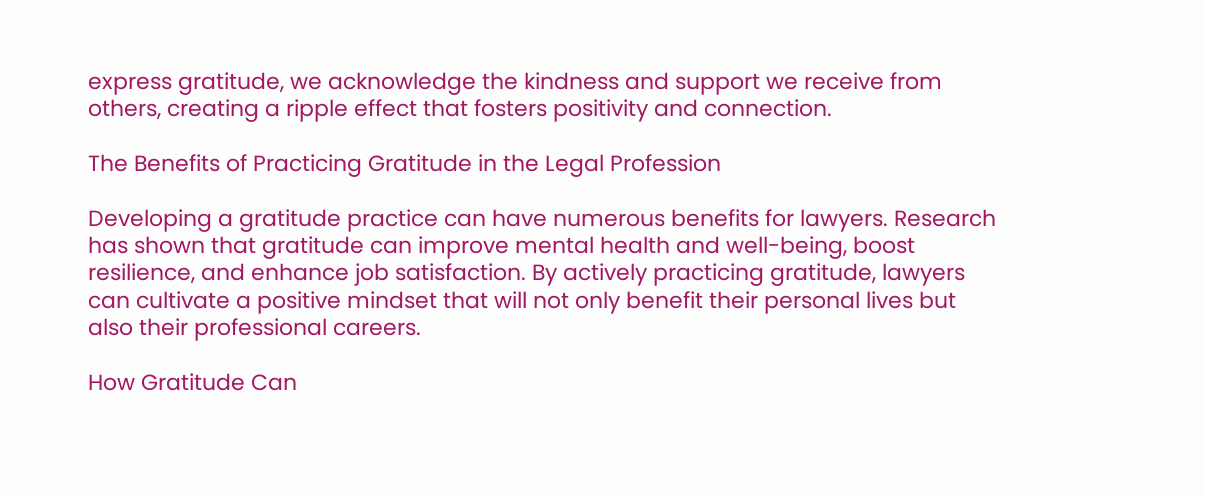express gratitude, we acknowledge the kindness and support we receive from others, creating a ripple effect that fosters positivity and connection.

The Benefits of Practicing Gratitude in the Legal Profession

Developing a gratitude practice can have numerous benefits for lawyers. Research has shown that gratitude can improve mental health and well-being, boost resilience, and enhance job satisfaction. By actively practicing gratitude, lawyers can cultivate a positive mindset that will not only benefit their personal lives but also their professional careers.

How Gratitude Can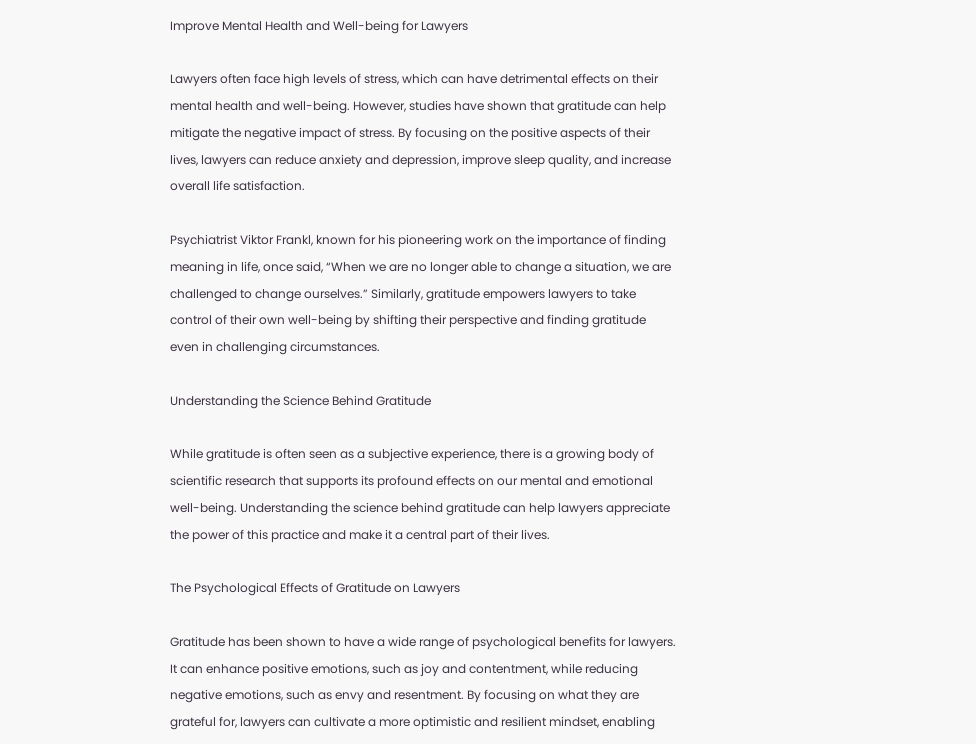Improve Mental Health and Well-being for Lawyers

Lawyers often face high levels of stress, which can have detrimental effects on their mental health and well-being. However, studies have shown that gratitude can help mitigate the negative impact of stress. By focusing on the positive aspects of their lives, lawyers can reduce anxiety and depression, improve sleep quality, and increase overall life satisfaction.

Psychiatrist Viktor Frankl, known for his pioneering work on the importance of finding meaning in life, once said, “When we are no longer able to change a situation, we are challenged to change ourselves.” Similarly, gratitude empowers lawyers to take control of their own well-being by shifting their perspective and finding gratitude even in challenging circumstances.

Understanding the Science Behind Gratitude

While gratitude is often seen as a subjective experience, there is a growing body of scientific research that supports its profound effects on our mental and emotional well-being. Understanding the science behind gratitude can help lawyers appreciate the power of this practice and make it a central part of their lives.

The Psychological Effects of Gratitude on Lawyers

Gratitude has been shown to have a wide range of psychological benefits for lawyers. It can enhance positive emotions, such as joy and contentment, while reducing negative emotions, such as envy and resentment. By focusing on what they are grateful for, lawyers can cultivate a more optimistic and resilient mindset, enabling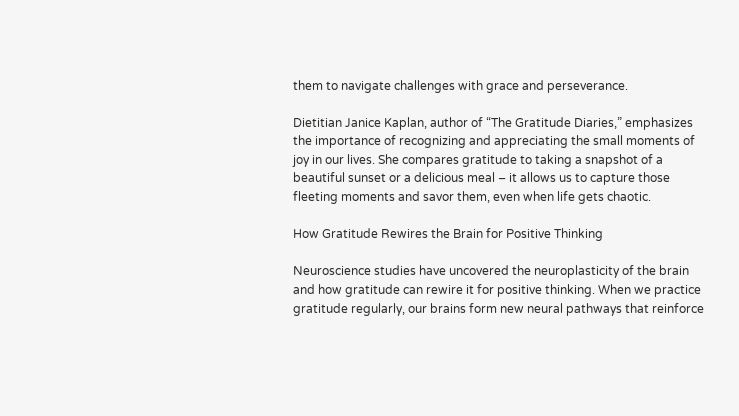them to navigate challenges with grace and perseverance.

Dietitian Janice Kaplan, author of “The Gratitude Diaries,” emphasizes the importance of recognizing and appreciating the small moments of joy in our lives. She compares gratitude to taking a snapshot of a beautiful sunset or a delicious meal – it allows us to capture those fleeting moments and savor them, even when life gets chaotic.

How Gratitude Rewires the Brain for Positive Thinking

Neuroscience studies have uncovered the neuroplasticity of the brain and how gratitude can rewire it for positive thinking. When we practice gratitude regularly, our brains form new neural pathways that reinforce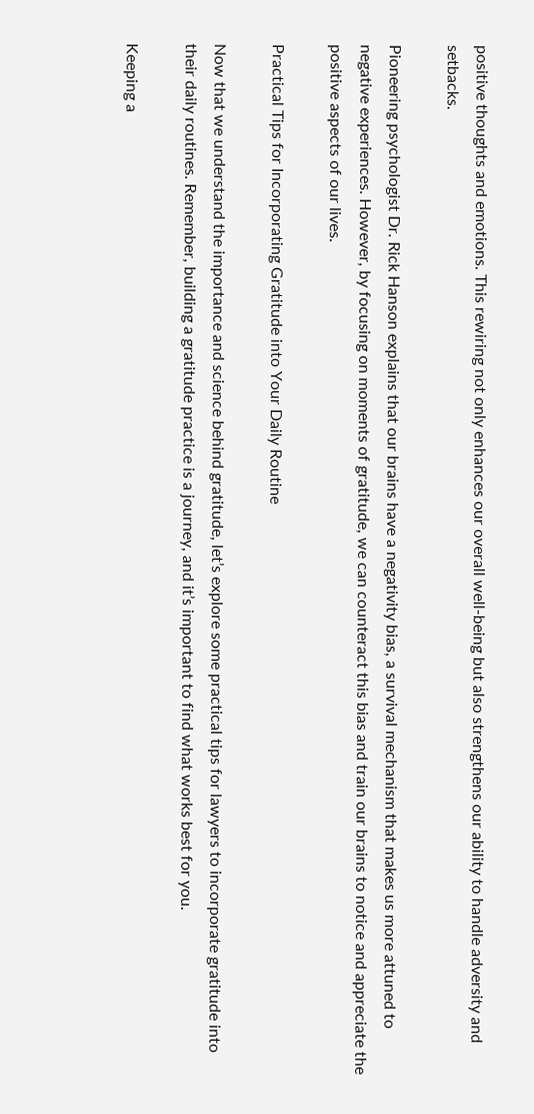positive thoughts and emotions. This rewiring not only enhances our overall well-being but also strengthens our ability to handle adversity and setbacks.

Pioneering psychologist Dr. Rick Hanson explains that our brains have a negativity bias, a survival mechanism that makes us more attuned to negative experiences. However, by focusing on moments of gratitude, we can counteract this bias and train our brains to notice and appreciate the positive aspects of our lives.

Practical Tips for Incorporating Gratitude into Your Daily Routine

Now that we understand the importance and science behind gratitude, let’s explore some practical tips for lawyers to incorporate gratitude into their daily routines. Remember, building a gratitude practice is a journey, and it’s important to find what works best for you.

Keeping a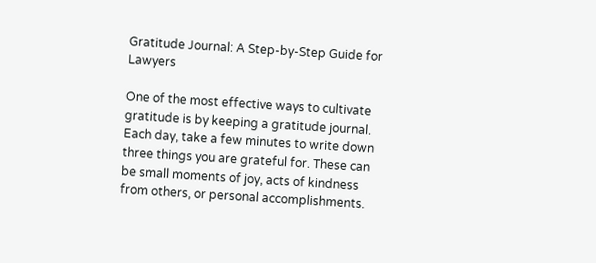Gratitude Journal: A Step-by-Step Guide for Lawyers

One of the most effective ways to cultivate gratitude is by keeping a gratitude journal. Each day, take a few minutes to write down three things you are grateful for. These can be small moments of joy, acts of kindness from others, or personal accomplishments.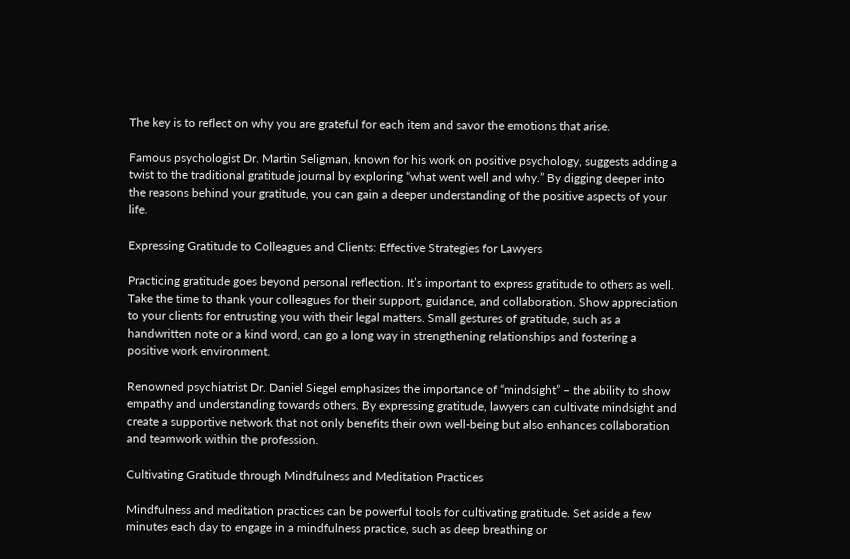The key is to reflect on why you are grateful for each item and savor the emotions that arise.

Famous psychologist Dr. Martin Seligman, known for his work on positive psychology, suggests adding a twist to the traditional gratitude journal by exploring “what went well and why.” By digging deeper into the reasons behind your gratitude, you can gain a deeper understanding of the positive aspects of your life.

Expressing Gratitude to Colleagues and Clients: Effective Strategies for Lawyers

Practicing gratitude goes beyond personal reflection. It’s important to express gratitude to others as well. Take the time to thank your colleagues for their support, guidance, and collaboration. Show appreciation to your clients for entrusting you with their legal matters. Small gestures of gratitude, such as a handwritten note or a kind word, can go a long way in strengthening relationships and fostering a positive work environment.

Renowned psychiatrist Dr. Daniel Siegel emphasizes the importance of “mindsight” – the ability to show empathy and understanding towards others. By expressing gratitude, lawyers can cultivate mindsight and create a supportive network that not only benefits their own well-being but also enhances collaboration and teamwork within the profession.

Cultivating Gratitude through Mindfulness and Meditation Practices

Mindfulness and meditation practices can be powerful tools for cultivating gratitude. Set aside a few minutes each day to engage in a mindfulness practice, such as deep breathing or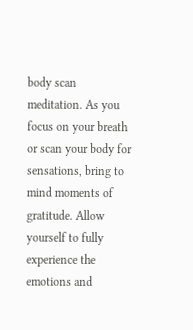body scan meditation. As you focus on your breath or scan your body for sensations, bring to mind moments of gratitude. Allow yourself to fully experience the emotions and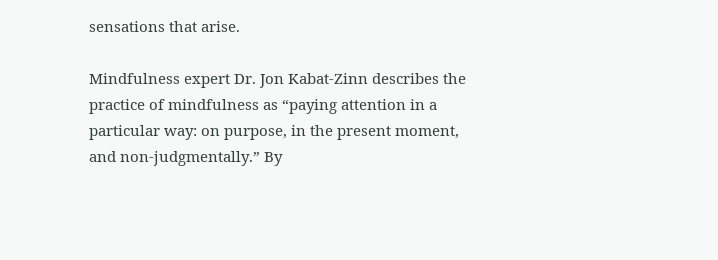sensations that arise.

Mindfulness expert Dr. Jon Kabat-Zinn describes the practice of mindfulness as “paying attention in a particular way: on purpose, in the present moment, and non-judgmentally.” By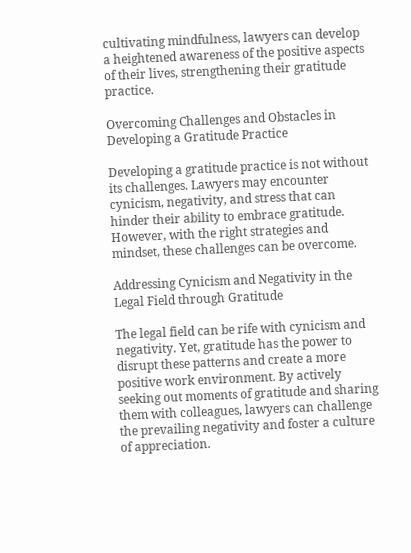cultivating mindfulness, lawyers can develop a heightened awareness of the positive aspects of their lives, strengthening their gratitude practice.

Overcoming Challenges and Obstacles in Developing a Gratitude Practice

Developing a gratitude practice is not without its challenges. Lawyers may encounter cynicism, negativity, and stress that can hinder their ability to embrace gratitude. However, with the right strategies and mindset, these challenges can be overcome.

Addressing Cynicism and Negativity in the Legal Field through Gratitude

The legal field can be rife with cynicism and negativity. Yet, gratitude has the power to disrupt these patterns and create a more positive work environment. By actively seeking out moments of gratitude and sharing them with colleagues, lawyers can challenge the prevailing negativity and foster a culture of appreciation.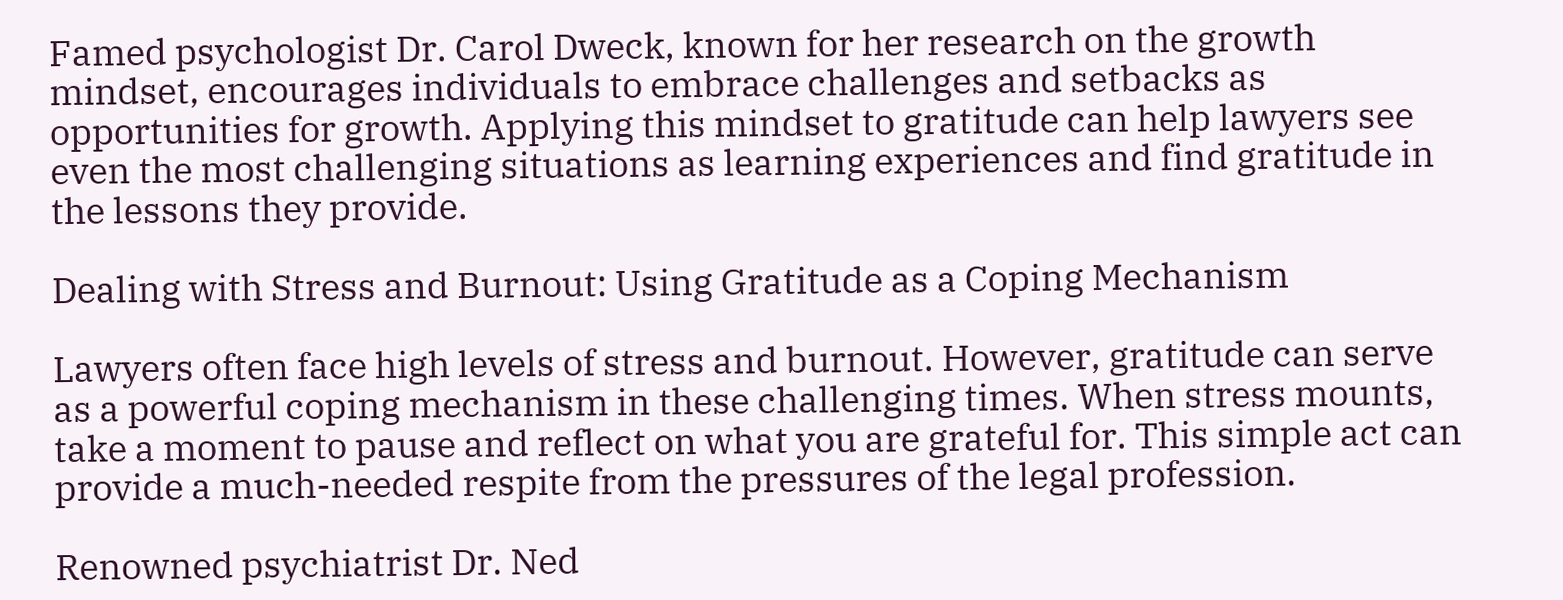Famed psychologist Dr. Carol Dweck, known for her research on the growth mindset, encourages individuals to embrace challenges and setbacks as opportunities for growth. Applying this mindset to gratitude can help lawyers see even the most challenging situations as learning experiences and find gratitude in the lessons they provide.

Dealing with Stress and Burnout: Using Gratitude as a Coping Mechanism

Lawyers often face high levels of stress and burnout. However, gratitude can serve as a powerful coping mechanism in these challenging times. When stress mounts, take a moment to pause and reflect on what you are grateful for. This simple act can provide a much-needed respite from the pressures of the legal profession.

Renowned psychiatrist Dr. Ned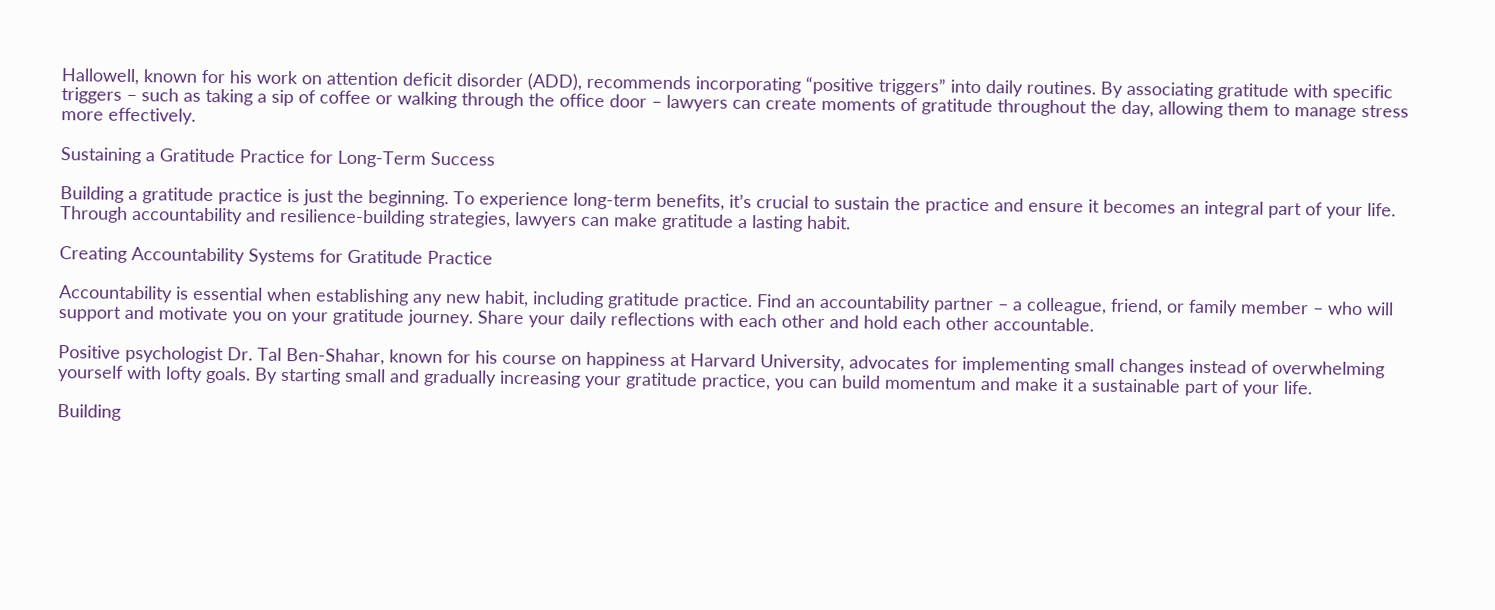Hallowell, known for his work on attention deficit disorder (ADD), recommends incorporating “positive triggers” into daily routines. By associating gratitude with specific triggers – such as taking a sip of coffee or walking through the office door – lawyers can create moments of gratitude throughout the day, allowing them to manage stress more effectively.

Sustaining a Gratitude Practice for Long-Term Success

Building a gratitude practice is just the beginning. To experience long-term benefits, it’s crucial to sustain the practice and ensure it becomes an integral part of your life. Through accountability and resilience-building strategies, lawyers can make gratitude a lasting habit.

Creating Accountability Systems for Gratitude Practice

Accountability is essential when establishing any new habit, including gratitude practice. Find an accountability partner – a colleague, friend, or family member – who will support and motivate you on your gratitude journey. Share your daily reflections with each other and hold each other accountable.

Positive psychologist Dr. Tal Ben-Shahar, known for his course on happiness at Harvard University, advocates for implementing small changes instead of overwhelming yourself with lofty goals. By starting small and gradually increasing your gratitude practice, you can build momentum and make it a sustainable part of your life.

Building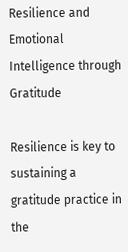Resilience and Emotional Intelligence through Gratitude

Resilience is key to sustaining a gratitude practice in the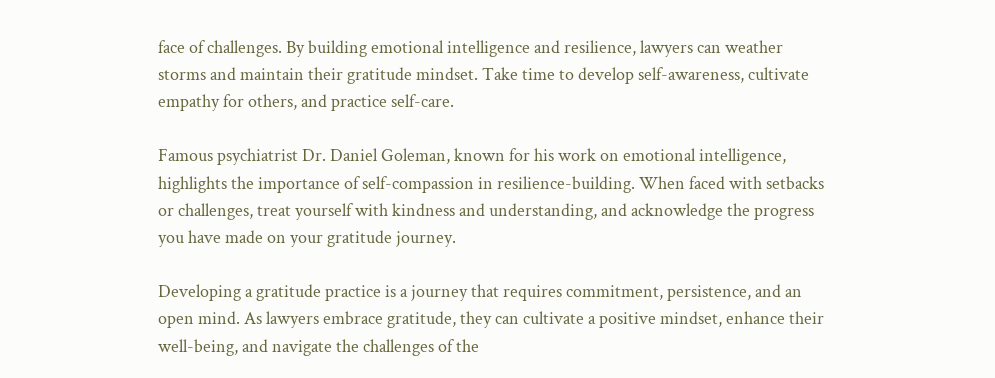face of challenges. By building emotional intelligence and resilience, lawyers can weather storms and maintain their gratitude mindset. Take time to develop self-awareness, cultivate empathy for others, and practice self-care.

Famous psychiatrist Dr. Daniel Goleman, known for his work on emotional intelligence, highlights the importance of self-compassion in resilience-building. When faced with setbacks or challenges, treat yourself with kindness and understanding, and acknowledge the progress you have made on your gratitude journey.

Developing a gratitude practice is a journey that requires commitment, persistence, and an open mind. As lawyers embrace gratitude, they can cultivate a positive mindset, enhance their well-being, and navigate the challenges of the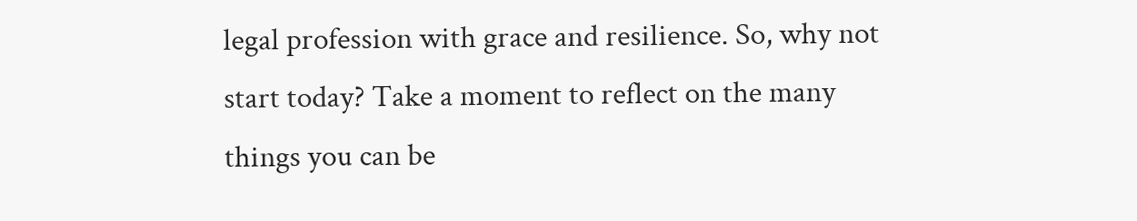legal profession with grace and resilience. So, why not start today? Take a moment to reflect on the many things you can be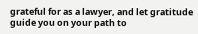grateful for as a lawyer, and let gratitude guide you on your path to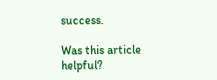success.

Was this article helpful?